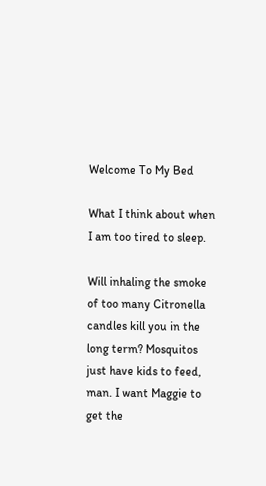Welcome To My Bed

What I think about when I am too tired to sleep.

Will inhaling the smoke of too many Citronella candles kill you in the long term? Mosquitos just have kids to feed, man. I want Maggie to get the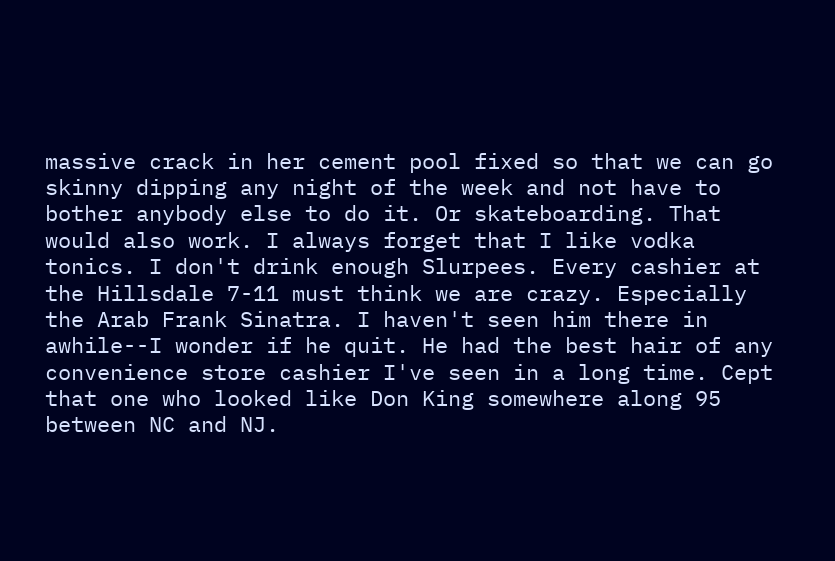massive crack in her cement pool fixed so that we can go skinny dipping any night of the week and not have to bother anybody else to do it. Or skateboarding. That would also work. I always forget that I like vodka tonics. I don't drink enough Slurpees. Every cashier at the Hillsdale 7-11 must think we are crazy. Especially the Arab Frank Sinatra. I haven't seen him there in awhile--I wonder if he quit. He had the best hair of any convenience store cashier I've seen in a long time. Cept that one who looked like Don King somewhere along 95 between NC and NJ.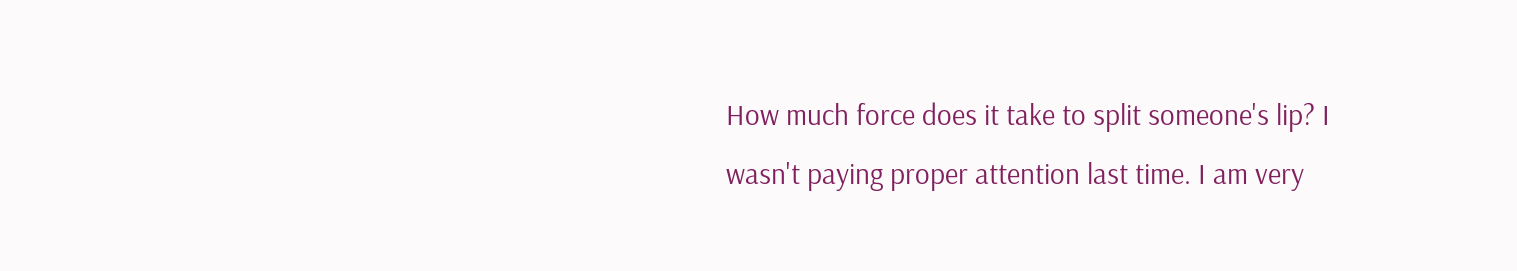How much force does it take to split someone's lip? I wasn't paying proper attention last time. I am very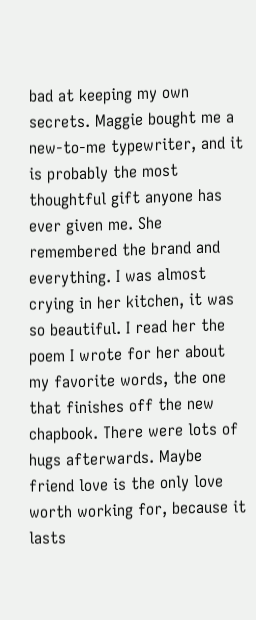bad at keeping my own secrets. Maggie bought me a new-to-me typewriter, and it is probably the most thoughtful gift anyone has ever given me. She remembered the brand and everything. I was almost crying in her kitchen, it was so beautiful. I read her the poem I wrote for her about my favorite words, the one that finishes off the new chapbook. There were lots of hugs afterwards. Maybe friend love is the only love worth working for, because it lasts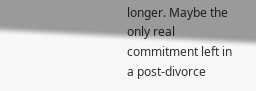longer. Maybe the only real commitment left in a post-divorce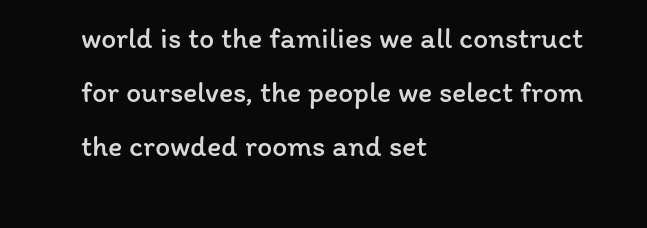world is to the families we all construct for ourselves, the people we select from the crowded rooms and set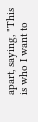apart, saying, "This is who I want to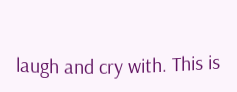laugh and cry with. This is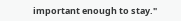important enough to stay."